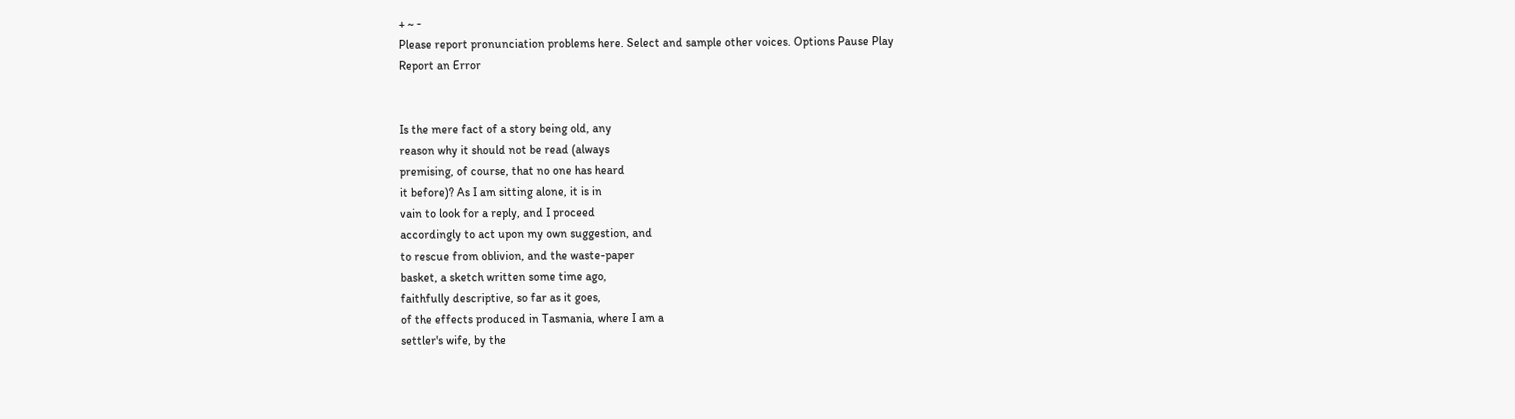+ ~ -
Please report pronunciation problems here. Select and sample other voices. Options Pause Play
Report an Error


Is the mere fact of a story being old, any
reason why it should not be read (always
premising, of course, that no one has heard
it before)? As I am sitting alone, it is in
vain to look for a reply, and I proceed
accordingly to act upon my own suggestion, and
to rescue from oblivion, and the waste-paper
basket, a sketch written some time ago,
faithfully descriptive, so far as it goes,
of the effects produced in Tasmania, where I am a
settler's wife, by the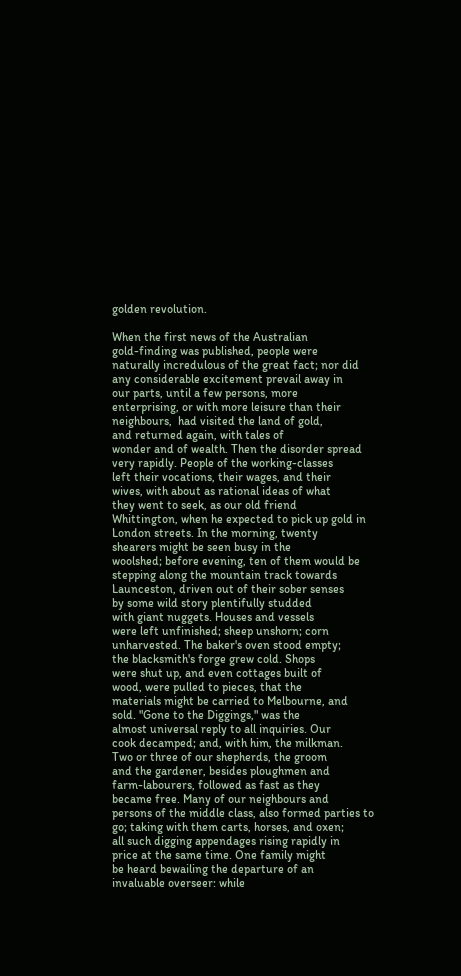golden revolution.

When the first news of the Australian
gold-finding was published, people were
naturally incredulous of the great fact; nor did
any considerable excitement prevail away in
our parts, until a few persons, more
enterprising, or with more leisure than their
neighbours,  had visited the land of gold,
and returned again, with tales of
wonder and of wealth. Then the disorder spread
very rapidly. People of the working-classes
left their vocations, their wages, and their
wives, with about as rational ideas of what
they went to seek, as our old friend
Whittington, when he expected to pick up gold in
London streets. In the morning, twenty
shearers might be seen busy in the
woolshed; before evening, ten of them would be
stepping along the mountain track towards
Launceston, driven out of their sober senses
by some wild story plentifully studded
with giant nuggets. Houses and vessels
were left unfinished; sheep unshorn; corn
unharvested. The baker's oven stood empty;
the blacksmith's forge grew cold. Shops
were shut up, and even cottages built of
wood, were pulled to pieces, that the
materials might be carried to Melbourne, and
sold. "Gone to the Diggings," was the
almost universal reply to all inquiries. Our
cook decamped; and, with him, the milkman.
Two or three of our shepherds, the groom
and the gardener, besides ploughmen and
farm-labourers, followed as fast as they
became free. Many of our neighbours and
persons of the middle class, also formed parties to
go; taking with them carts, horses, and oxen;
all such digging appendages rising rapidly in
price at the same time. One family might
be heard bewailing the departure of an
invaluable overseer: while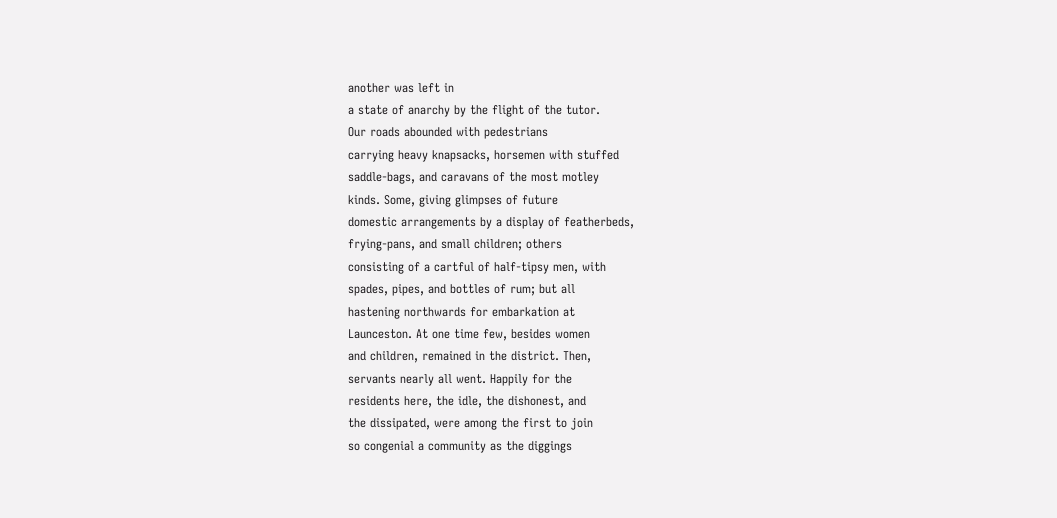another was left in
a state of anarchy by the flight of the tutor.
Our roads abounded with pedestrians
carrying heavy knapsacks, horsemen with stuffed
saddle-bags, and caravans of the most motley
kinds. Some, giving glimpses of future
domestic arrangements by a display of featherbeds,
frying-pans, and small children; others
consisting of a cartful of half-tipsy men, with
spades, pipes, and bottles of rum; but all
hastening northwards for embarkation at
Launceston. At one time few, besides women
and children, remained in the district. Then,
servants nearly all went. Happily for the
residents here, the idle, the dishonest, and
the dissipated, were among the first to join
so congenial a community as the diggings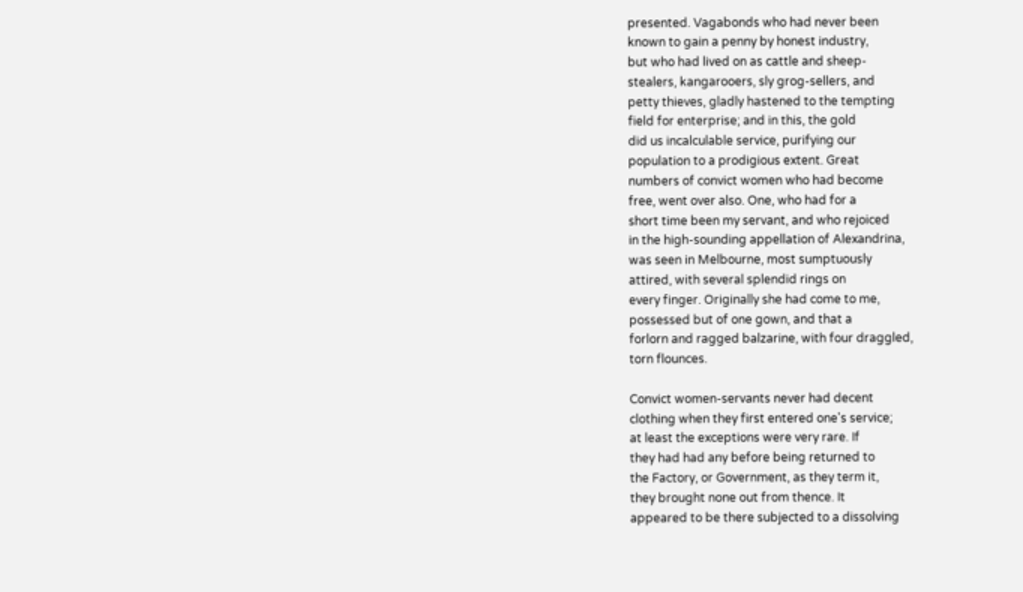presented. Vagabonds who had never been
known to gain a penny by honest industry,
but who had lived on as cattle and sheep-
stealers, kangarooers, sly grog-sellers, and
petty thieves, gladly hastened to the tempting
field for enterprise; and in this, the gold
did us incalculable service, purifying our
population to a prodigious extent. Great
numbers of convict women who had become
free, went over also. One, who had for a
short time been my servant, and who rejoiced
in the high-sounding appellation of Alexandrina,
was seen in Melbourne, most sumptuously
attired, with several splendid rings on
every finger. Originally she had come to me,
possessed but of one gown, and that a
forlorn and ragged balzarine, with four draggled,
torn flounces.

Convict women-servants never had decent
clothing when they first entered one's service;
at least the exceptions were very rare. If
they had had any before being returned to
the Factory, or Government, as they term it,
they brought none out from thence. It
appeared to be there subjected to a dissolving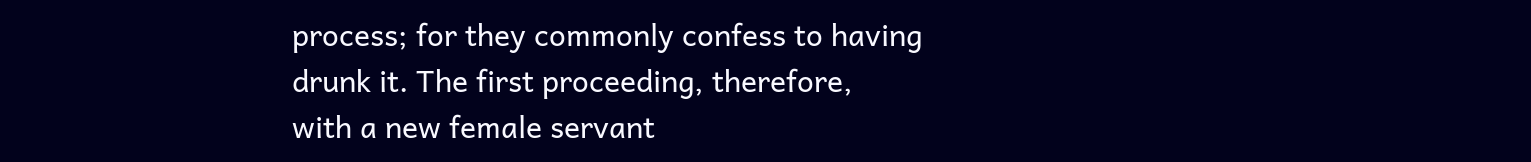process; for they commonly confess to having
drunk it. The first proceeding, therefore,
with a new female servant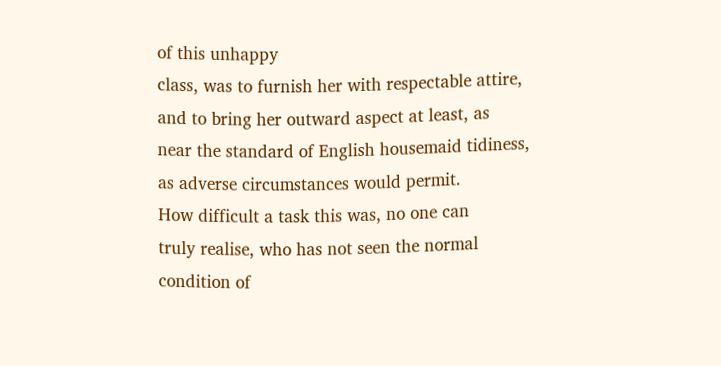of this unhappy
class, was to furnish her with respectable attire,
and to bring her outward aspect at least, as
near the standard of English housemaid tidiness,
as adverse circumstances would permit.
How difficult a task this was, no one can
truly realise, who has not seen the normal
condition of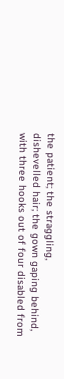the patient; the straggling,
dishevelled hair; the gown gaping behind,
with three hooks out of four disabled from